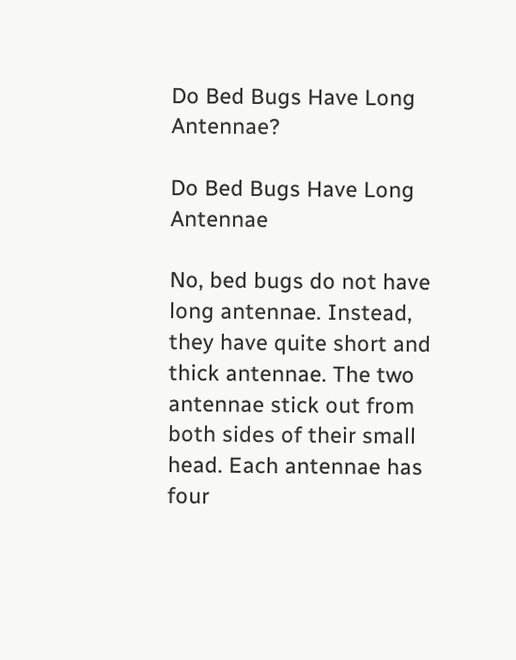Do Bed Bugs Have Long Antennae?

Do Bed Bugs Have Long Antennae

No, bed bugs do not have long antennae. Instead, they have quite short and thick antennae. The two antennae stick out from both sides of their small head. Each antennae has four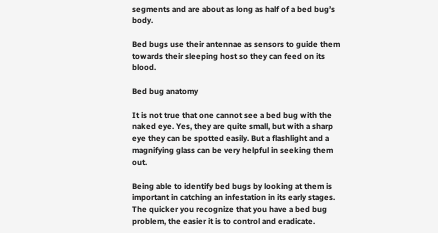segments and are about as long as half of a bed bug’s body.

Bed bugs use their antennae as sensors to guide them towards their sleeping host so they can feed on its blood.

Bed bug anatomy

It is not true that one cannot see a bed bug with the naked eye. Yes, they are quite small, but with a sharp eye they can be spotted easily. But a flashlight and a magnifying glass can be very helpful in seeking them out.

Being able to identify bed bugs by looking at them is important in catching an infestation in its early stages. The quicker you recognize that you have a bed bug problem, the easier it is to control and eradicate.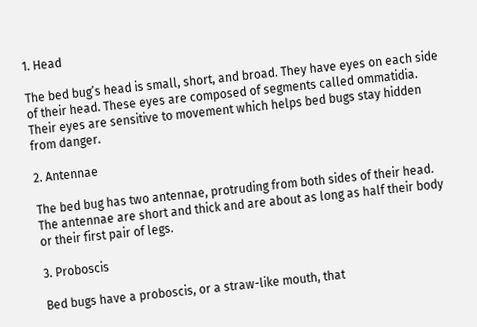1. Head

The bed bug’s head is small, short, and broad. They have eyes on each side of their head. These eyes are composed of segments called ommatidia. Their eyes are sensitive to movement which helps bed bugs stay hidden from danger.

2. Antennae

The bed bug has two antennae, protruding from both sides of their head. The antennae are short and thick and are about as long as half their body or their first pair of legs.

3. Proboscis

Bed bugs have a proboscis, or a straw-like mouth, that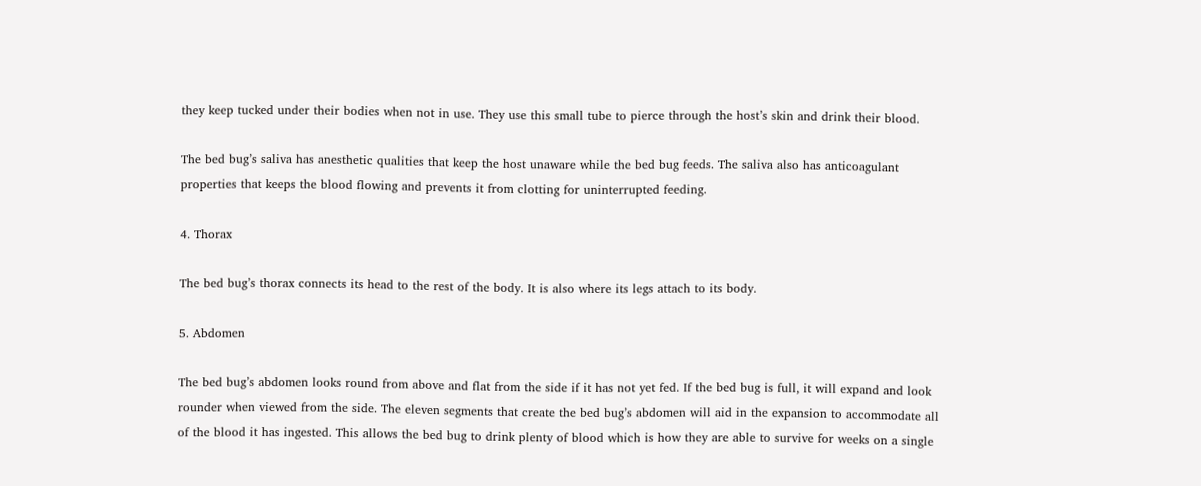they keep tucked under their bodies when not in use. They use this small tube to pierce through the host’s skin and drink their blood.

The bed bug’s saliva has anesthetic qualities that keep the host unaware while the bed bug feeds. The saliva also has anticoagulant properties that keeps the blood flowing and prevents it from clotting for uninterrupted feeding.

4. Thorax

The bed bug’s thorax connects its head to the rest of the body. It is also where its legs attach to its body.

5. Abdomen

The bed bug’s abdomen looks round from above and flat from the side if it has not yet fed. If the bed bug is full, it will expand and look rounder when viewed from the side. The eleven segments that create the bed bug’s abdomen will aid in the expansion to accommodate all of the blood it has ingested. This allows the bed bug to drink plenty of blood which is how they are able to survive for weeks on a single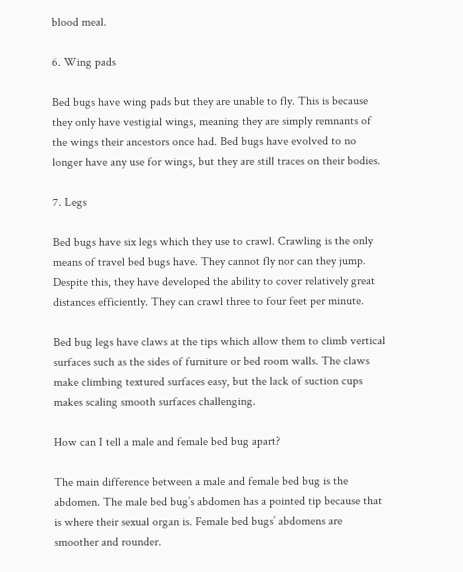blood meal.

6. Wing pads

Bed bugs have wing pads but they are unable to fly. This is because they only have vestigial wings, meaning they are simply remnants of the wings their ancestors once had. Bed bugs have evolved to no longer have any use for wings, but they are still traces on their bodies.

7. Legs

Bed bugs have six legs which they use to crawl. Crawling is the only means of travel bed bugs have. They cannot fly nor can they jump. Despite this, they have developed the ability to cover relatively great distances efficiently. They can crawl three to four feet per minute.

Bed bug legs have claws at the tips which allow them to climb vertical surfaces such as the sides of furniture or bed room walls. The claws make climbing textured surfaces easy, but the lack of suction cups makes scaling smooth surfaces challenging.

How can I tell a male and female bed bug apart?

The main difference between a male and female bed bug is the abdomen. The male bed bug’s abdomen has a pointed tip because that is where their sexual organ is. Female bed bugs’ abdomens are smoother and rounder.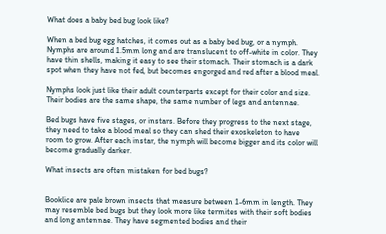What does a baby bed bug look like?

When a bed bug egg hatches, it comes out as a baby bed bug, or a nymph. Nymphs are around 1.5mm long and are translucent to off-white in color. They have thin shells, making it easy to see their stomach. Their stomach is a dark spot when they have not fed, but becomes engorged and red after a blood meal.

Nymphs look just like their adult counterparts except for their color and size. Their bodies are the same shape, the same number of legs and antennae.

Bed bugs have five stages, or instars. Before they progress to the next stage, they need to take a blood meal so they can shed their exoskeleton to have room to grow. After each instar, the nymph will become bigger and its color will become gradually darker.

What insects are often mistaken for bed bugs?


Booklice are pale brown insects that measure between 1-6mm in length. They may resemble bed bugs but they look more like termites with their soft bodies and long antennae. They have segmented bodies and their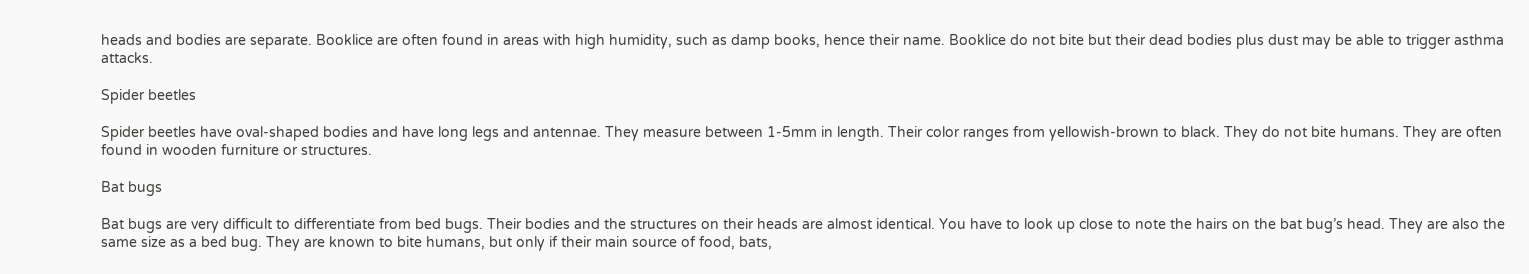heads and bodies are separate. Booklice are often found in areas with high humidity, such as damp books, hence their name. Booklice do not bite but their dead bodies plus dust may be able to trigger asthma attacks.

Spider beetles

Spider beetles have oval-shaped bodies and have long legs and antennae. They measure between 1-5mm in length. Their color ranges from yellowish-brown to black. They do not bite humans. They are often found in wooden furniture or structures.

Bat bugs

Bat bugs are very difficult to differentiate from bed bugs. Their bodies and the structures on their heads are almost identical. You have to look up close to note the hairs on the bat bug’s head. They are also the same size as a bed bug. They are known to bite humans, but only if their main source of food, bats,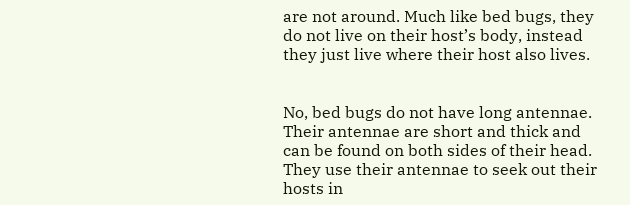are not around. Much like bed bugs, they do not live on their host’s body, instead they just live where their host also lives.


No, bed bugs do not have long antennae. Their antennae are short and thick and can be found on both sides of their head. They use their antennae to seek out their hosts in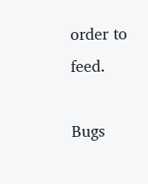order to feed.

Bugs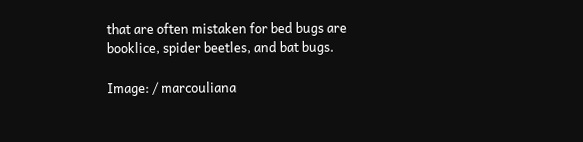that are often mistaken for bed bugs are booklice, spider beetles, and bat bugs.

Image: / marcouliana